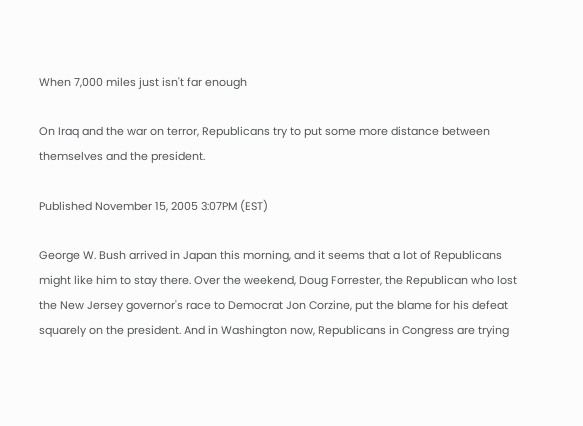When 7,000 miles just isn't far enough

On Iraq and the war on terror, Republicans try to put some more distance between themselves and the president.

Published November 15, 2005 3:07PM (EST)

George W. Bush arrived in Japan this morning, and it seems that a lot of Republicans might like him to stay there. Over the weekend, Doug Forrester, the Republican who lost the New Jersey governor's race to Democrat Jon Corzine, put the blame for his defeat squarely on the president. And in Washington now, Republicans in Congress are trying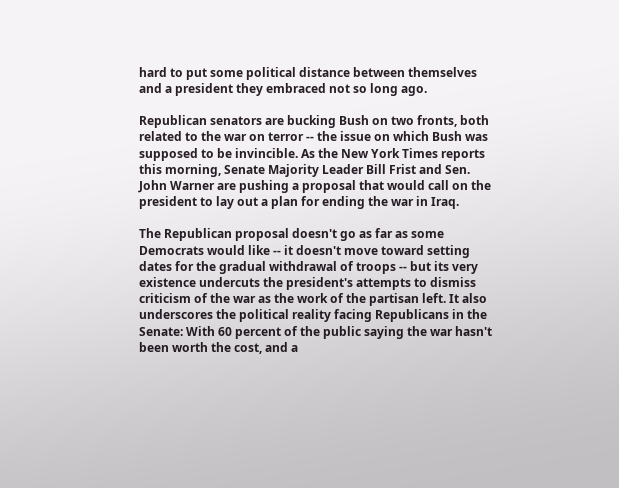hard to put some political distance between themselves and a president they embraced not so long ago.

Republican senators are bucking Bush on two fronts, both related to the war on terror -- the issue on which Bush was supposed to be invincible. As the New York Times reports this morning, Senate Majority Leader Bill Frist and Sen. John Warner are pushing a proposal that would call on the president to lay out a plan for ending the war in Iraq.

The Republican proposal doesn't go as far as some Democrats would like -- it doesn't move toward setting dates for the gradual withdrawal of troops -- but its very existence undercuts the president's attempts to dismiss criticism of the war as the work of the partisan left. It also underscores the political reality facing Republicans in the Senate: With 60 percent of the public saying the war hasn't been worth the cost, and a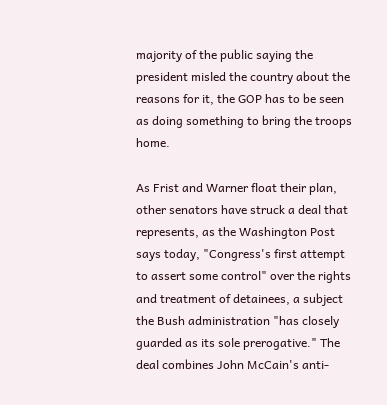majority of the public saying the president misled the country about the reasons for it, the GOP has to be seen as doing something to bring the troops home.

As Frist and Warner float their plan, other senators have struck a deal that represents, as the Washington Post says today, "Congress's first attempt to assert some control" over the rights and treatment of detainees, a subject the Bush administration "has closely guarded as its sole prerogative." The deal combines John McCain's anti-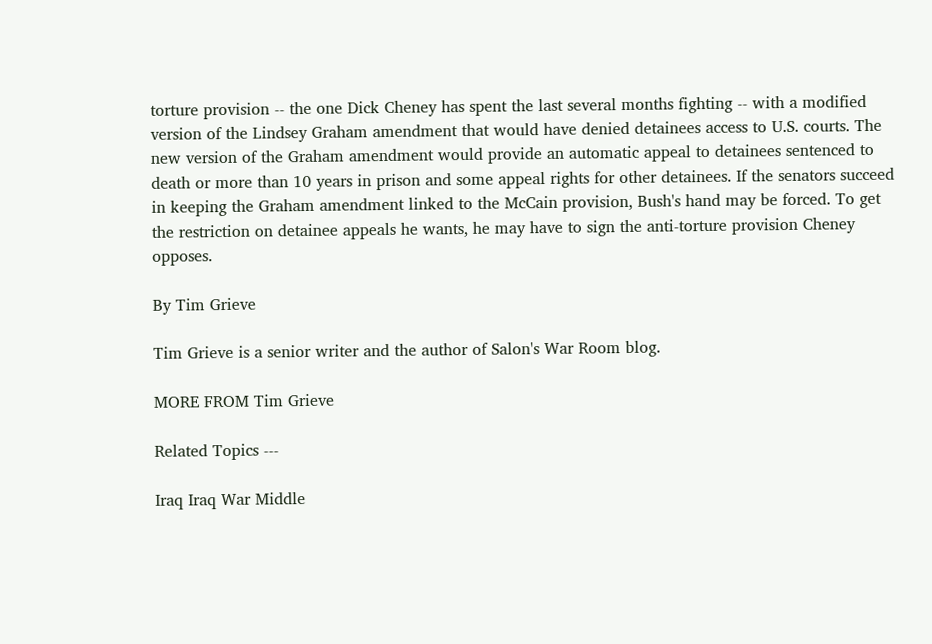torture provision -- the one Dick Cheney has spent the last several months fighting -- with a modified version of the Lindsey Graham amendment that would have denied detainees access to U.S. courts. The new version of the Graham amendment would provide an automatic appeal to detainees sentenced to death or more than 10 years in prison and some appeal rights for other detainees. If the senators succeed in keeping the Graham amendment linked to the McCain provision, Bush's hand may be forced. To get the restriction on detainee appeals he wants, he may have to sign the anti-torture provision Cheney opposes.

By Tim Grieve

Tim Grieve is a senior writer and the author of Salon's War Room blog.

MORE FROM Tim Grieve

Related Topics ---

Iraq Iraq War Middle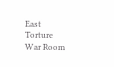East Torture War Room